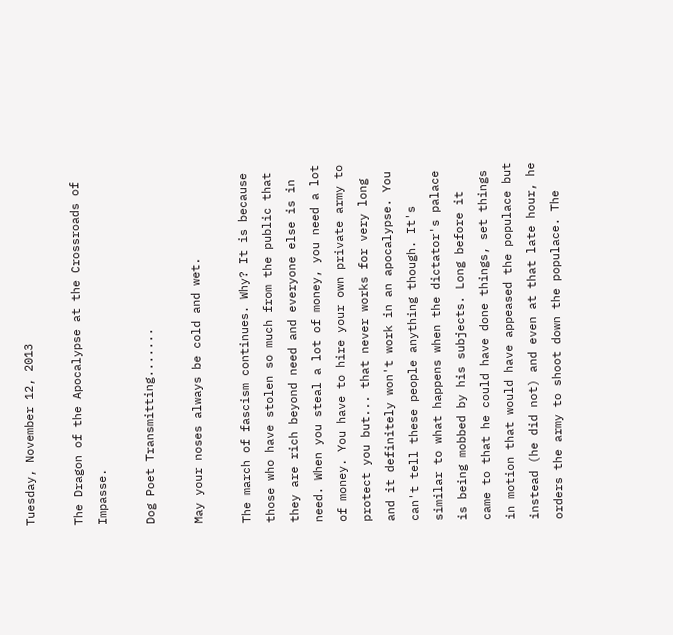Tuesday, November 12, 2013

The Dragon of the Apocalypse at the Crossroads of Impasse.

Dog Poet Transmitting.......

May your noses always be cold and wet.

The march of fascism continues. Why? It is because those who have stolen so much from the public that they are rich beyond need and everyone else is in need. When you steal a lot of money, you need a lot of money. You have to hire your own private army to protect you but... that never works for very long and it definitely won't work in an apocalypse. You can't tell these people anything though. It's similar to what happens when the dictator's palace is being mobbed by his subjects. Long before it came to that he could have done things, set things in motion that would have appeased the populace but instead (he did not) and even at that late hour, he orders the army to shoot down the populace. The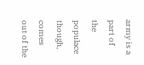army is a part of the populace though, comes out of the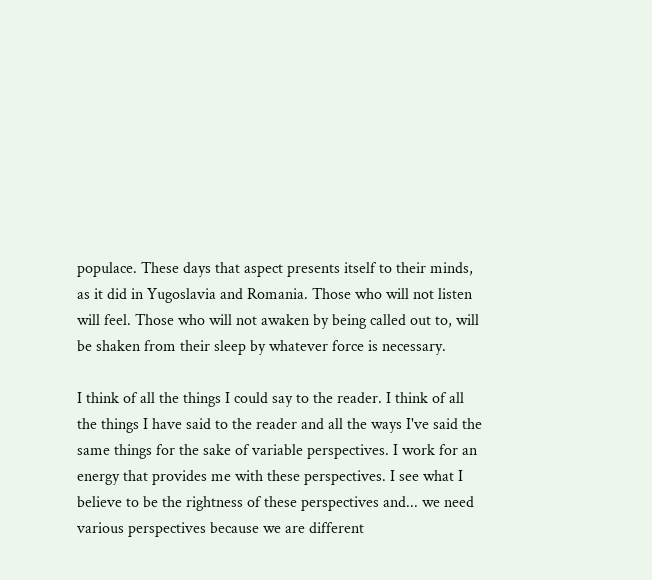populace. These days that aspect presents itself to their minds, as it did in Yugoslavia and Romania. Those who will not listen will feel. Those who will not awaken by being called out to, will be shaken from their sleep by whatever force is necessary.

I think of all the things I could say to the reader. I think of all the things I have said to the reader and all the ways I've said the same things for the sake of variable perspectives. I work for an energy that provides me with these perspectives. I see what I believe to be the rightness of these perspectives and... we need various perspectives because we are different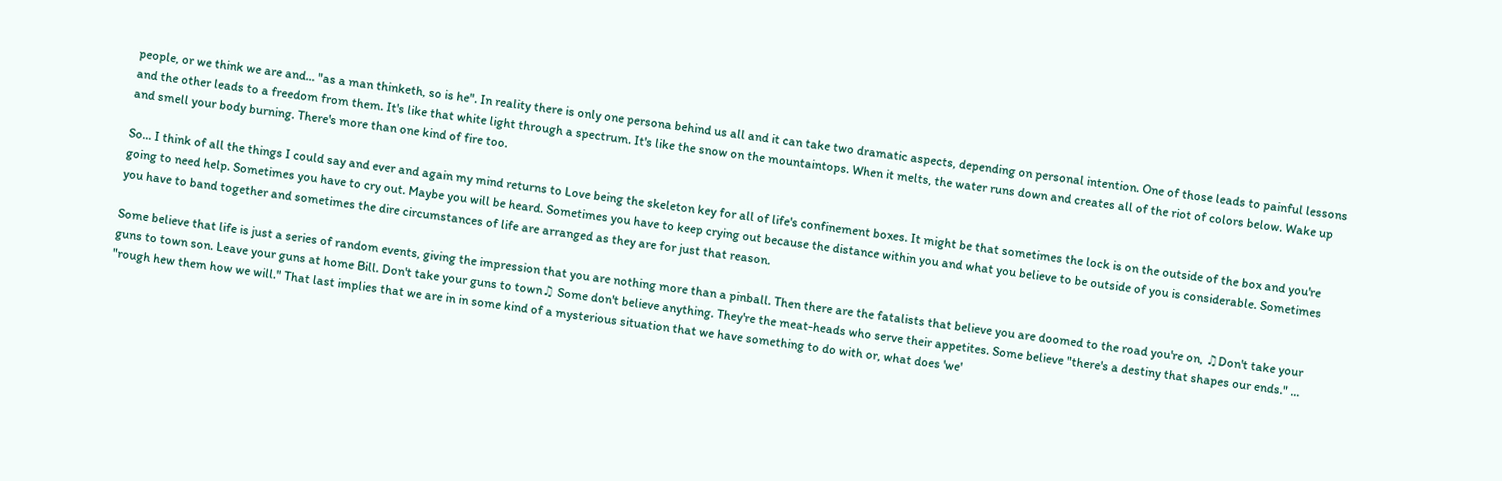people, or we think we are and... "as a man thinketh, so is he". In reality there is only one persona behind us all and it can take two dramatic aspects, depending on personal intention. One of those leads to painful lessons and the other leads to a freedom from them. It's like that white light through a spectrum. It's like the snow on the mountaintops. When it melts, the water runs down and creates all of the riot of colors below. Wake up and smell your body burning. There's more than one kind of fire too.

So... I think of all the things I could say and ever and again my mind returns to Love being the skeleton key for all of life's confinement boxes. It might be that sometimes the lock is on the outside of the box and you're going to need help. Sometimes you have to cry out. Maybe you will be heard. Sometimes you have to keep crying out because the distance within you and what you believe to be outside of you is considerable. Sometimes you have to band together and sometimes the dire circumstances of life are arranged as they are for just that reason.

Some believe that life is just a series of random events, giving the impression that you are nothing more than a pinball. Then there are the fatalists that believe you are doomed to the road you're on, ♫Don't take your guns to town son. Leave your guns at home Bill. Don't take your guns to town♫ Some don't believe anything. They're the meat-heads who serve their appetites. Some believe "there's a destiny that shapes our ends." ... "rough hew them how we will." That last implies that we are in in some kind of a mysterious situation that we have something to do with or, what does 'we'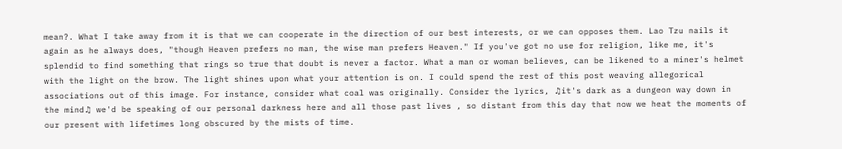mean?. What I take away from it is that we can cooperate in the direction of our best interests, or we can opposes them. Lao Tzu nails it again as he always does, "though Heaven prefers no man, the wise man prefers Heaven." If you've got no use for religion, like me, it's splendid to find something that rings so true that doubt is never a factor. What a man or woman believes, can be likened to a miner's helmet with the light on the brow. The light shines upon what your attention is on. I could spend the rest of this post weaving allegorical associations out of this image. For instance, consider what coal was originally. Consider the lyrics, ♫it's dark as a dungeon way down in the mind♫ we'd be speaking of our personal darkness here and all those past lives , so distant from this day that now we heat the moments of our present with lifetimes long obscured by the mists of time.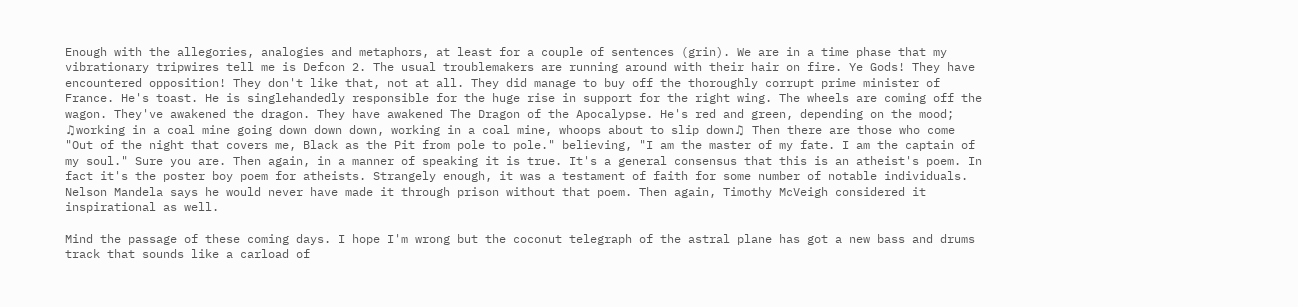Enough with the allegories, analogies and metaphors, at least for a couple of sentences (grin). We are in a time phase that my vibrationary tripwires tell me is Defcon 2. The usual troublemakers are running around with their hair on fire. Ye Gods! They have encountered opposition! They don't like that, not at all. They did manage to buy off the thoroughly corrupt prime minister of France. He's toast. He is singlehandedly responsible for the huge rise in support for the right wing. The wheels are coming off the wagon. They've awakened the dragon. They have awakened The Dragon of the Apocalypse. He's red and green, depending on the mood; ♫working in a coal mine going down down down, working in a coal mine, whoops about to slip down♫ Then there are those who come "Out of the night that covers me, Black as the Pit from pole to pole." believing, "I am the master of my fate. I am the captain of my soul." Sure you are. Then again, in a manner of speaking it is true. It's a general consensus that this is an atheist's poem. In fact it's the poster boy poem for atheists. Strangely enough, it was a testament of faith for some number of notable individuals. Nelson Mandela says he would never have made it through prison without that poem. Then again, Timothy McVeigh considered it inspirational as well.

Mind the passage of these coming days. I hope I'm wrong but the coconut telegraph of the astral plane has got a new bass and drums track that sounds like a carload of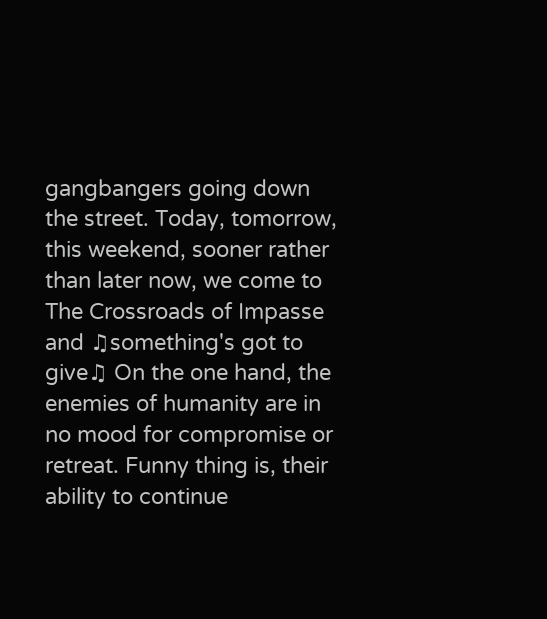gangbangers going down the street. Today, tomorrow, this weekend, sooner rather than later now, we come to The Crossroads of Impasse and ♫something's got to give♫ On the one hand, the enemies of humanity are in no mood for compromise or retreat. Funny thing is, their ability to continue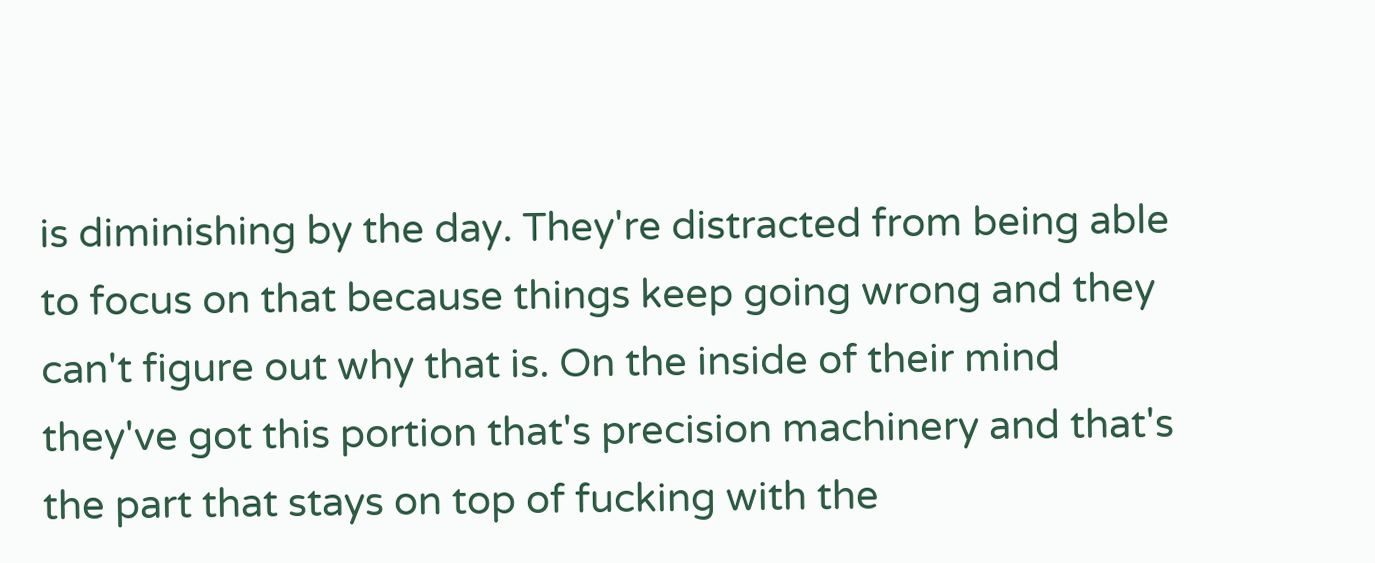is diminishing by the day. They're distracted from being able to focus on that because things keep going wrong and they can't figure out why that is. On the inside of their mind they've got this portion that's precision machinery and that's the part that stays on top of fucking with the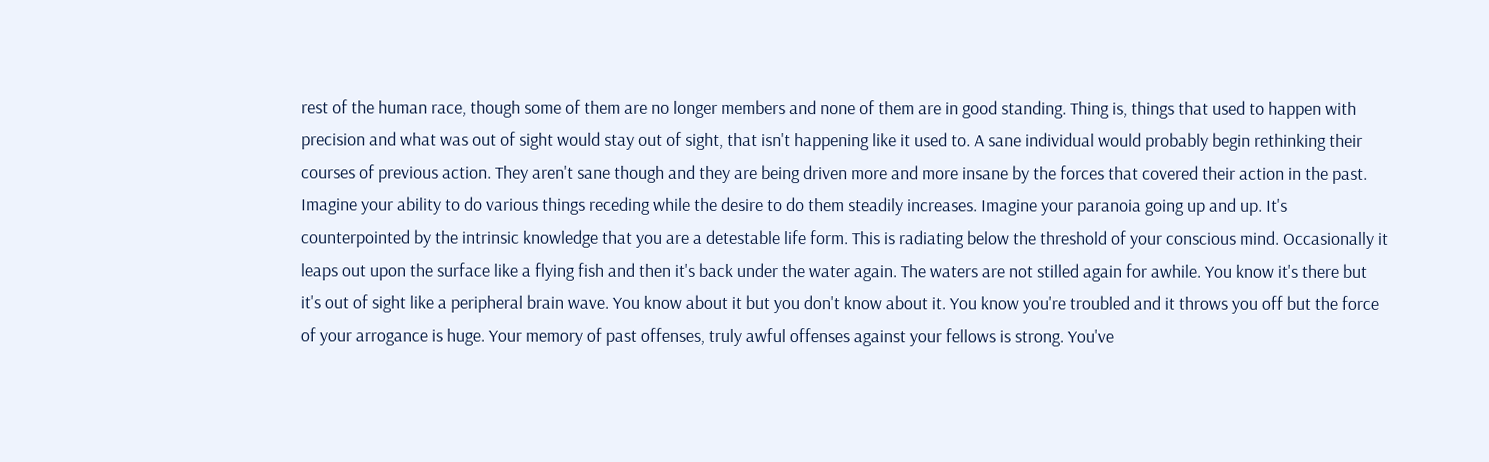rest of the human race, though some of them are no longer members and none of them are in good standing. Thing is, things that used to happen with precision and what was out of sight would stay out of sight, that isn't happening like it used to. A sane individual would probably begin rethinking their courses of previous action. They aren't sane though and they are being driven more and more insane by the forces that covered their action in the past. Imagine your ability to do various things receding while the desire to do them steadily increases. Imagine your paranoia going up and up. It's counterpointed by the intrinsic knowledge that you are a detestable life form. This is radiating below the threshold of your conscious mind. Occasionally it leaps out upon the surface like a flying fish and then it's back under the water again. The waters are not stilled again for awhile. You know it's there but it's out of sight like a peripheral brain wave. You know about it but you don't know about it. You know you're troubled and it throws you off but the force of your arrogance is huge. Your memory of past offenses, truly awful offenses against your fellows is strong. You've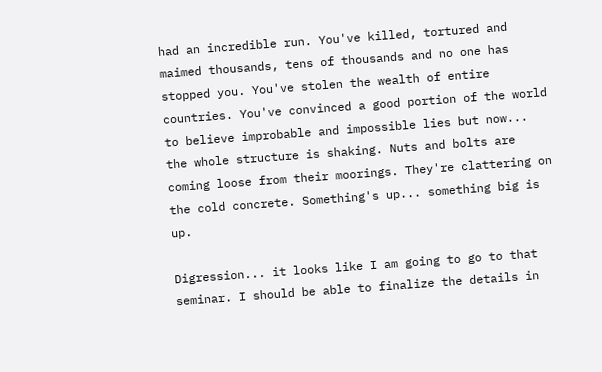had an incredible run. You've killed, tortured and maimed thousands, tens of thousands and no one has stopped you. You've stolen the wealth of entire countries. You've convinced a good portion of the world to believe improbable and impossible lies but now... the whole structure is shaking. Nuts and bolts are coming loose from their moorings. They're clattering on the cold concrete. Something's up... something big is up.

Digression... it looks like I am going to go to that seminar. I should be able to finalize the details in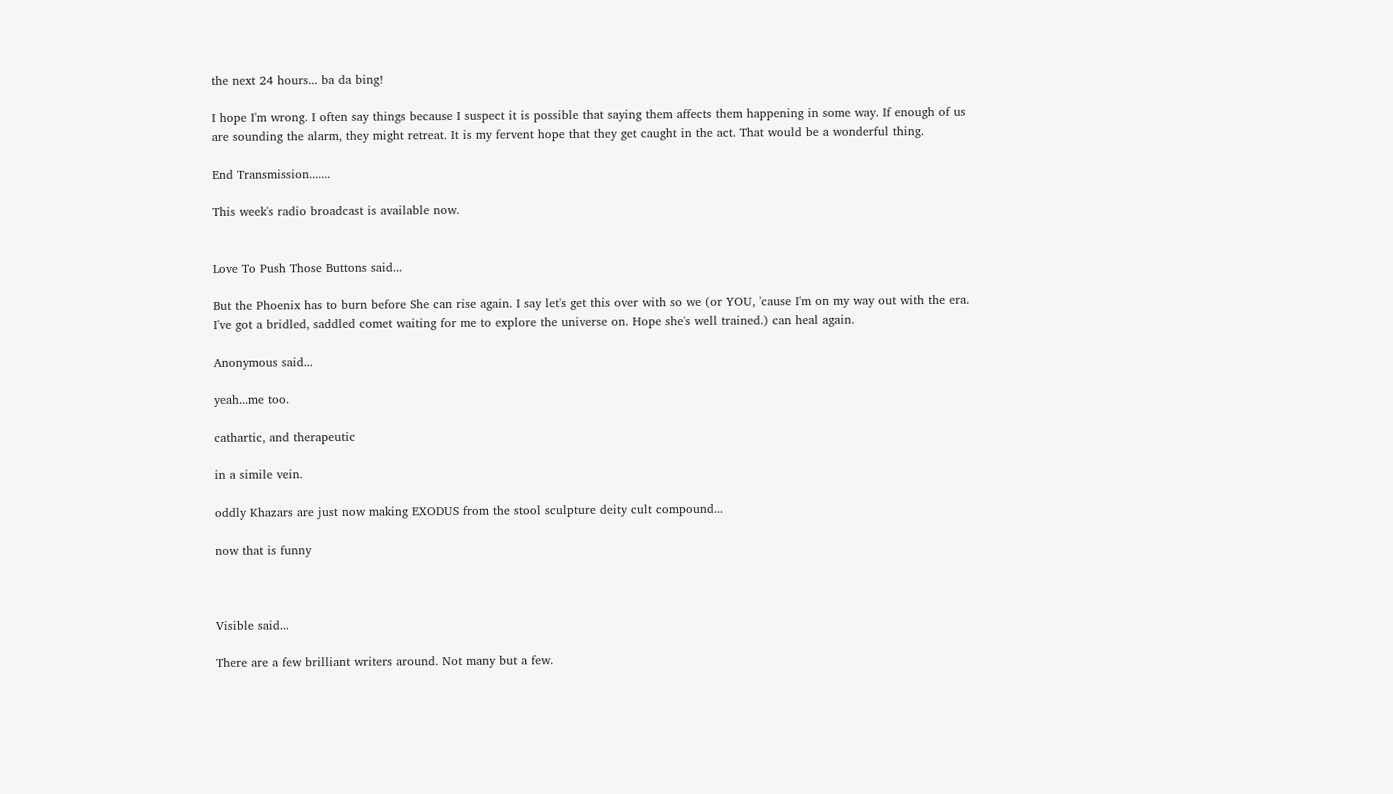the next 24 hours... ba da bing!

I hope I'm wrong. I often say things because I suspect it is possible that saying them affects them happening in some way. If enough of us are sounding the alarm, they might retreat. It is my fervent hope that they get caught in the act. That would be a wonderful thing.

End Transmission.......

This week's radio broadcast is available now.


Love To Push Those Buttons said...

But the Phoenix has to burn before She can rise again. I say let's get this over with so we (or YOU, 'cause I'm on my way out with the era. I've got a bridled, saddled comet waiting for me to explore the universe on. Hope she's well trained.) can heal again.

Anonymous said...

yeah...me too.

cathartic, and therapeutic

in a simile vein.

oddly Khazars are just now making EXODUS from the stool sculpture deity cult compound...

now that is funny



Visible said...

There are a few brilliant writers around. Not many but a few.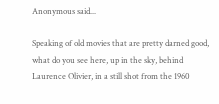Anonymous said...

Speaking of old movies that are pretty darned good, what do you see here, up in the sky, behind Laurence Olivier, in a still shot from the 1960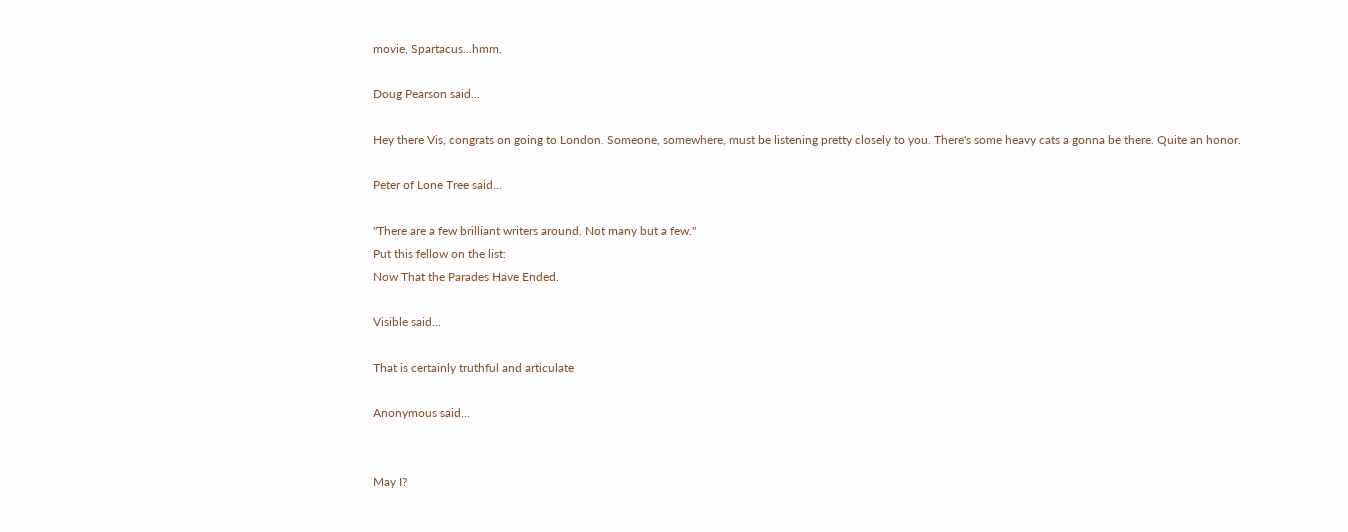movie, Spartacus...hmm.

Doug Pearson said...

Hey there Vis, congrats on going to London. Someone, somewhere, must be listening pretty closely to you. There's some heavy cats a gonna be there. Quite an honor.

Peter of Lone Tree said...

"There are a few brilliant writers around. Not many but a few."
Put this fellow on the list:
Now That the Parades Have Ended.

Visible said...

That is certainly truthful and articulate

Anonymous said...


May I?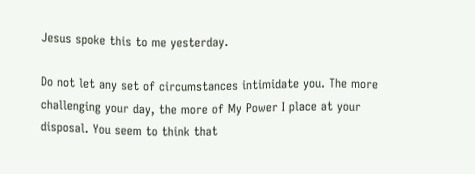Jesus spoke this to me yesterday.

Do not let any set of circumstances intimidate you. The more challenging your day, the more of My Power I place at your disposal. You seem to think that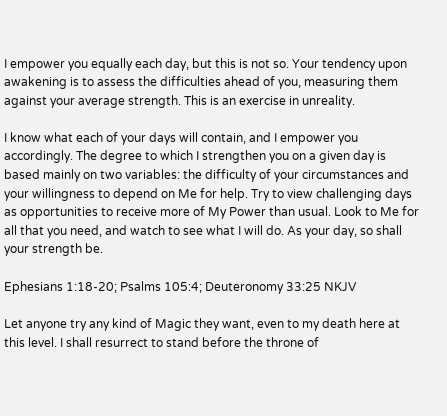I empower you equally each day, but this is not so. Your tendency upon awakening is to assess the difficulties ahead of you, measuring them against your average strength. This is an exercise in unreality.

I know what each of your days will contain, and I empower you accordingly. The degree to which I strengthen you on a given day is based mainly on two variables: the difficulty of your circumstances and your willingness to depend on Me for help. Try to view challenging days as opportunities to receive more of My Power than usual. Look to Me for all that you need, and watch to see what I will do. As your day, so shall your strength be.

Ephesians 1:18-20; Psalms 105:4; Deuteronomy 33:25 NKJV

Let anyone try any kind of Magic they want, even to my death here at this level. I shall resurrect to stand before the throne of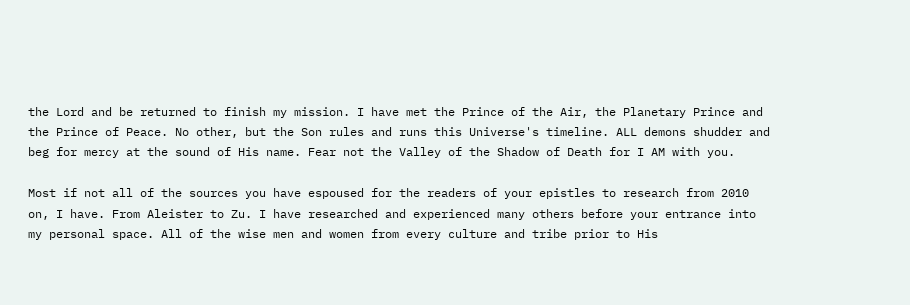the Lord and be returned to finish my mission. I have met the Prince of the Air, the Planetary Prince and the Prince of Peace. No other, but the Son rules and runs this Universe's timeline. ALL demons shudder and beg for mercy at the sound of His name. Fear not the Valley of the Shadow of Death for I AM with you.

Most if not all of the sources you have espoused for the readers of your epistles to research from 2010 on, I have. From Aleister to Zu. I have researched and experienced many others before your entrance into my personal space. All of the wise men and women from every culture and tribe prior to His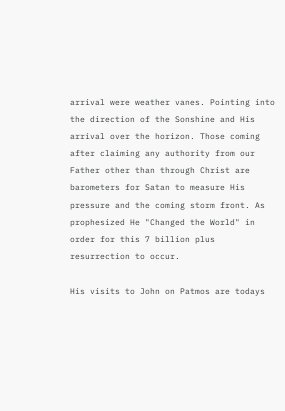arrival were weather vanes. Pointing into the direction of the Sonshine and His arrival over the horizon. Those coming after claiming any authority from our Father other than through Christ are barometers for Satan to measure His pressure and the coming storm front. As prophesized He "Changed the World" in order for this 7 billion plus resurrection to occur.

His visits to John on Patmos are todays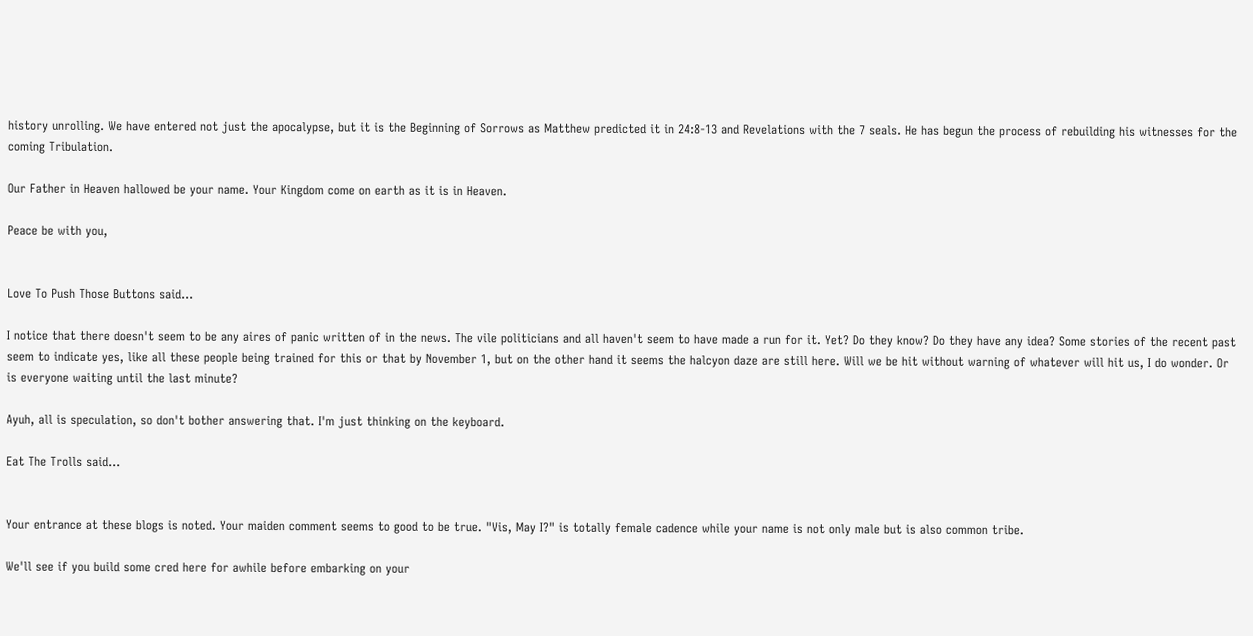history unrolling. We have entered not just the apocalypse, but it is the Beginning of Sorrows as Matthew predicted it in 24:8-13 and Revelations with the 7 seals. He has begun the process of rebuilding his witnesses for the coming Tribulation.

Our Father in Heaven hallowed be your name. Your Kingdom come on earth as it is in Heaven.

Peace be with you,


Love To Push Those Buttons said...

I notice that there doesn't seem to be any aires of panic written of in the news. The vile politicians and all haven't seem to have made a run for it. Yet? Do they know? Do they have any idea? Some stories of the recent past seem to indicate yes, like all these people being trained for this or that by November 1, but on the other hand it seems the halcyon daze are still here. Will we be hit without warning of whatever will hit us, I do wonder. Or is everyone waiting until the last minute?

Ayuh, all is speculation, so don't bother answering that. I'm just thinking on the keyboard.

Eat The Trolls said...


Your entrance at these blogs is noted. Your maiden comment seems to good to be true. "Vis, May I?" is totally female cadence while your name is not only male but is also common tribe.

We'll see if you build some cred here for awhile before embarking on your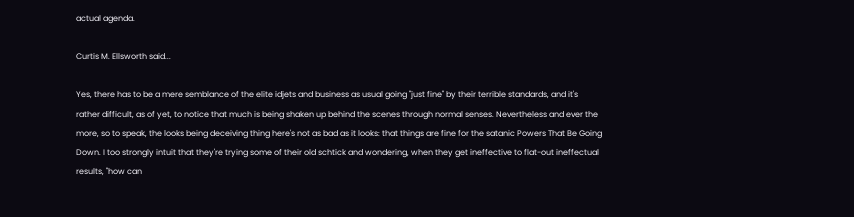actual agenda.

Curtis M. Ellsworth said...

Yes, there has to be a mere semblance of the elite idjets and business as usual going "just fine" by their terrible standards, and it's rather difficult, as of yet, to notice that much is being shaken up behind the scenes through normal senses. Nevertheless and ever the more, so to speak, the looks being deceiving thing here's not as bad as it looks: that things are fine for the satanic Powers That Be Going Down. I too strongly intuit that they're trying some of their old schtick and wondering, when they get ineffective to flat-out ineffectual results, "how can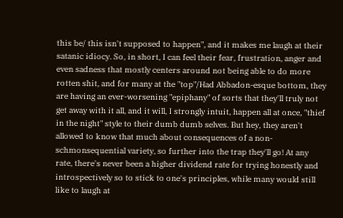this be/ this isn't supposed to happen", and it makes me laugh at their satanic idiocy. So, in short, I can feel their fear, frustration, anger and even sadness that mostly centers around not being able to do more rotten shit, and for many at the "top"/Had Abbadon-esque bottom, they are having an ever-worsening "epiphany" of sorts that they'll truly not get away with it all, and it will, I strongly intuit, happen all at once, "thief in the night" style to their dumb dumb selves. But hey, they aren't allowed to know that much about consequences of a non-schmonsequential variety, so further into the trap they'll go! At any rate, there's never been a higher dividend rate for trying honestly and introspectively so to stick to one's principles, while many would still like to laugh at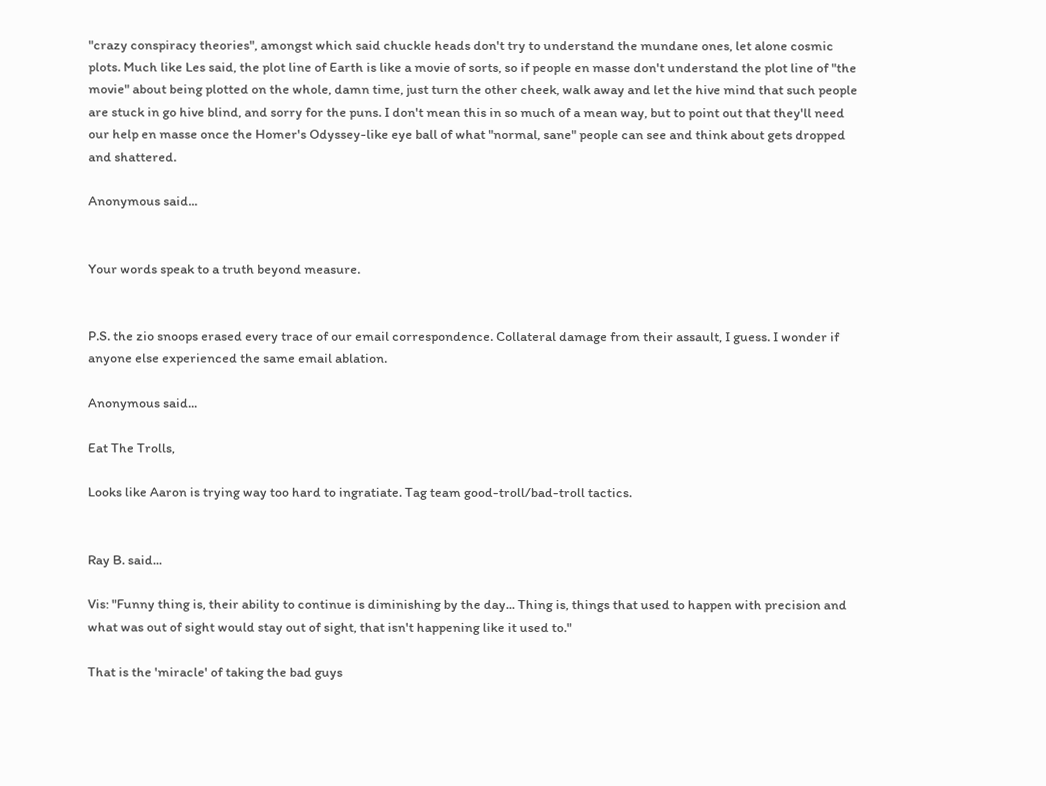"crazy conspiracy theories", amongst which said chuckle heads don't try to understand the mundane ones, let alone cosmic plots. Much like Les said, the plot line of Earth is like a movie of sorts, so if people en masse don't understand the plot line of "the movie" about being plotted on the whole, damn time, just turn the other cheek, walk away and let the hive mind that such people are stuck in go hive blind, and sorry for the puns. I don't mean this in so much of a mean way, but to point out that they'll need our help en masse once the Homer's Odyssey-like eye ball of what "normal, sane" people can see and think about gets dropped and shattered.

Anonymous said...


Your words speak to a truth beyond measure.


P.S. the zio snoops erased every trace of our email correspondence. Collateral damage from their assault, I guess. I wonder if anyone else experienced the same email ablation.

Anonymous said...

Eat The Trolls,

Looks like Aaron is trying way too hard to ingratiate. Tag team good-troll/bad-troll tactics.


Ray B. said...

Vis: "Funny thing is, their ability to continue is diminishing by the day... Thing is, things that used to happen with precision and what was out of sight would stay out of sight, that isn't happening like it used to."

That is the 'miracle' of taking the bad guys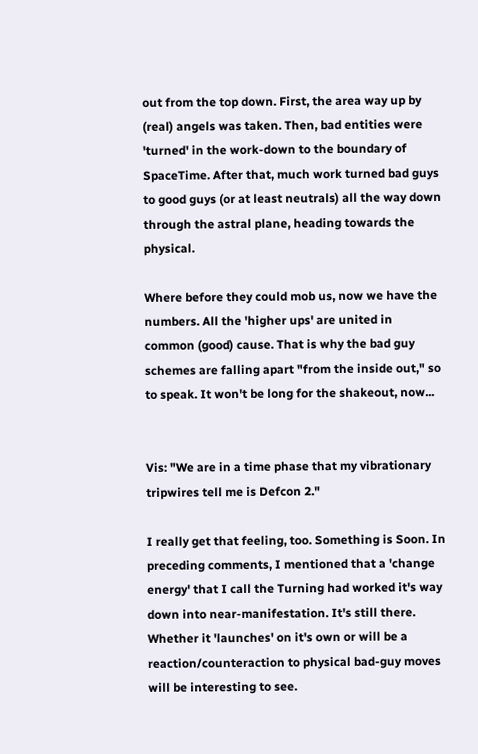out from the top down. First, the area way up by (real) angels was taken. Then, bad entities were 'turned' in the work-down to the boundary of SpaceTime. After that, much work turned bad guys to good guys (or at least neutrals) all the way down through the astral plane, heading towards the physical.

Where before they could mob us, now we have the numbers. All the 'higher ups' are united in common (good) cause. That is why the bad guy schemes are falling apart "from the inside out," so to speak. It won't be long for the shakeout, now...


Vis: "We are in a time phase that my vibrationary tripwires tell me is Defcon 2."

I really get that feeling, too. Something is Soon. In preceding comments, I mentioned that a 'change energy' that I call the Turning had worked it's way down into near-manifestation. It's still there. Whether it 'launches' on it's own or will be a reaction/counteraction to physical bad-guy moves will be interesting to see.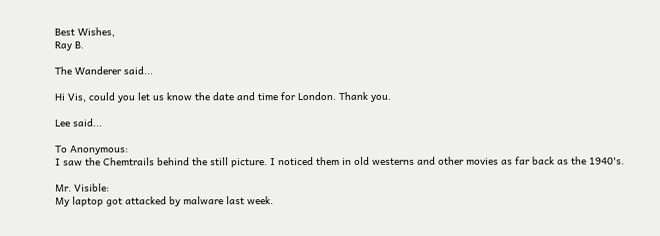Best Wishes,
Ray B.

The Wanderer said...

Hi Vis, could you let us know the date and time for London. Thank you.

Lee said...

To Anonymous:
I saw the Chemtrails behind the still picture. I noticed them in old westerns and other movies as far back as the 1940's.

Mr. Visible:
My laptop got attacked by malware last week.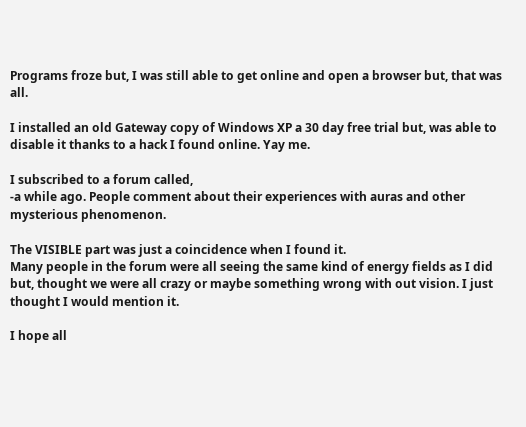Programs froze but, I was still able to get online and open a browser but, that was all.

I installed an old Gateway copy of Windows XP a 30 day free trial but, was able to disable it thanks to a hack I found online. Yay me.

I subscribed to a forum called,
-a while ago. People comment about their experiences with auras and other mysterious phenomenon.

The VISIBLE part was just a coincidence when I found it.
Many people in the forum were all seeing the same kind of energy fields as I did but, thought we were all crazy or maybe something wrong with out vision. I just thought I would mention it.

I hope all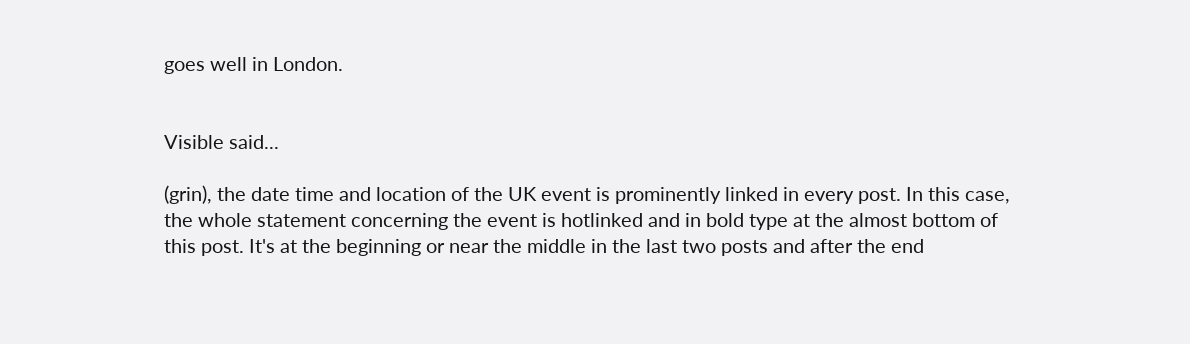goes well in London.


Visible said...

(grin), the date time and location of the UK event is prominently linked in every post. In this case, the whole statement concerning the event is hotlinked and in bold type at the almost bottom of this post. It's at the beginning or near the middle in the last two posts and after the end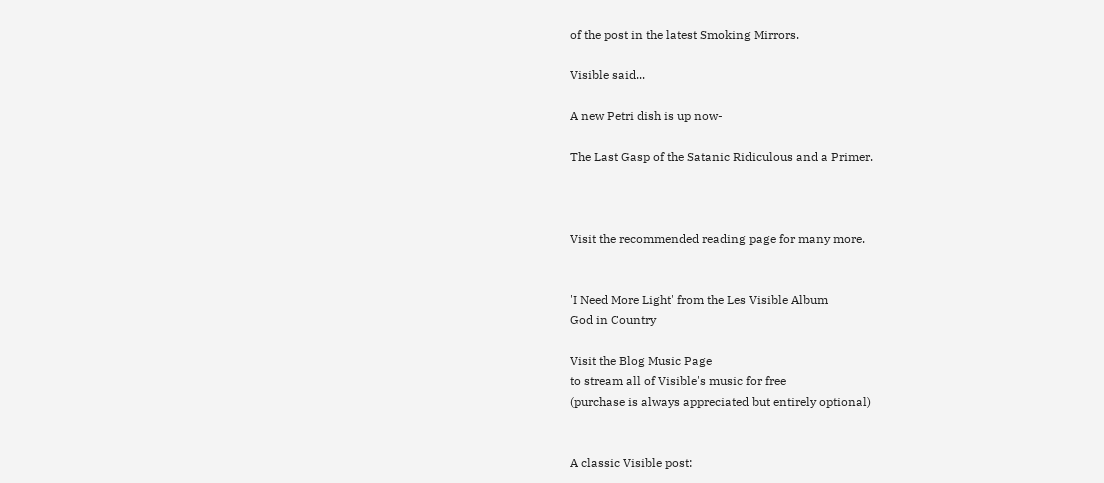of the post in the latest Smoking Mirrors.

Visible said...

A new Petri dish is up now-

The Last Gasp of the Satanic Ridiculous and a Primer.



Visit the recommended reading page for many more.


'I Need More Light' from the Les Visible Album
God in Country

Visit the Blog Music Page
to stream all of Visible's music for free
(purchase is always appreciated but entirely optional)


A classic Visible post: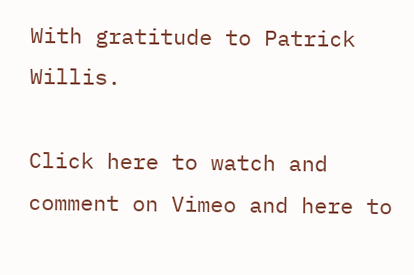With gratitude to Patrick Willis.

Click here to watch and comment on Vimeo and here to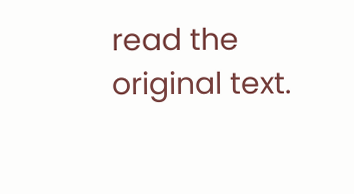read the original text.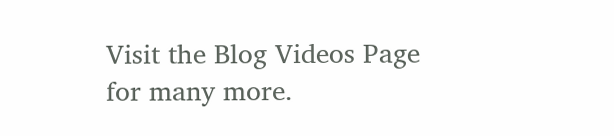Visit the Blog Videos Page for many more.